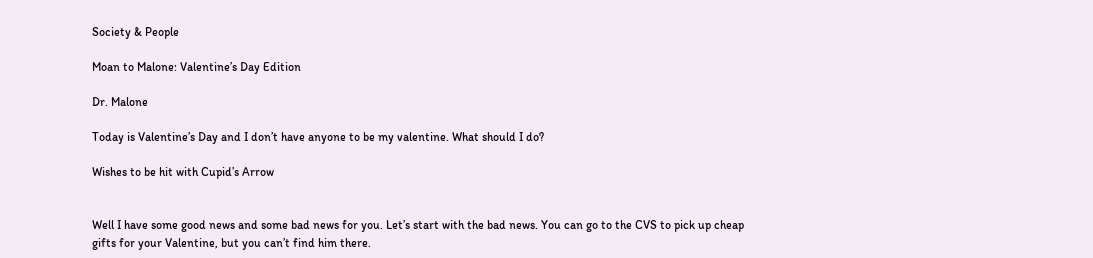Society & People

Moan to Malone: Valentine’s Day Edition

Dr. Malone

Today is Valentine’s Day and I don’t have anyone to be my valentine. What should I do?

Wishes to be hit with Cupid’s Arrow


Well I have some good news and some bad news for you. Let’s start with the bad news. You can go to the CVS to pick up cheap gifts for your Valentine, but you can’t find him there.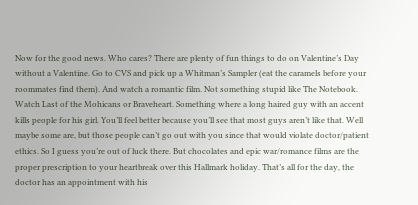Now for the good news. Who cares? There are plenty of fun things to do on Valentine’s Day without a Valentine. Go to CVS and pick up a Whitman’s Sampler (eat the caramels before your roommates find them). And watch a romantic film. Not something stupid like The Notebook. Watch Last of the Mohicans or Braveheart. Something where a long haired guy with an accent kills people for his girl. You’ll feel better because you’ll see that most guys aren’t like that. Well maybe some are, but those people can’t go out with you since that would violate doctor/patient ethics. So I guess you’re out of luck there. But chocolates and epic war/romance films are the proper prescription to your heartbreak over this Hallmark holiday. That’s all for the day, the doctor has an appointment with his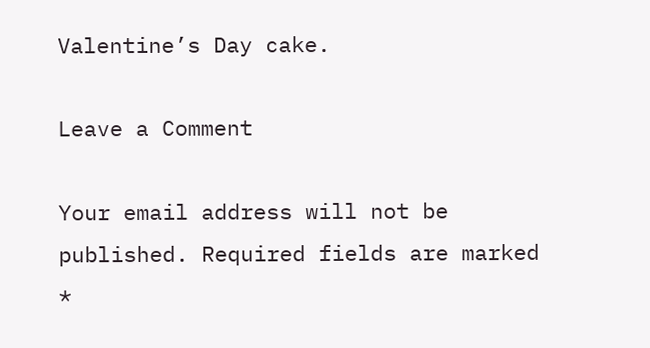Valentine’s Day cake.

Leave a Comment

Your email address will not be published. Required fields are marked *